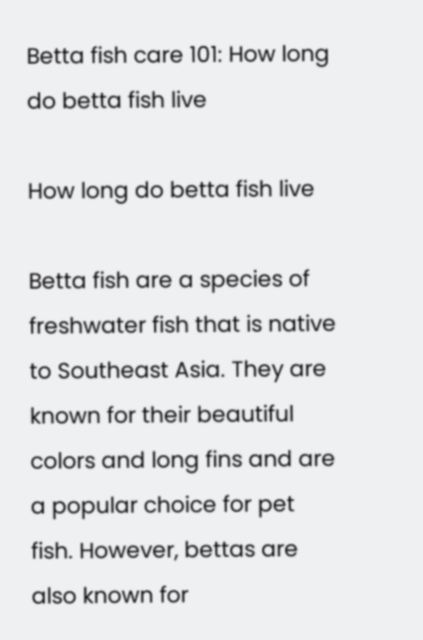Betta fish care 101: How long do betta fish live

How long do betta fish live

Betta fish are a species of freshwater fish that is native to Southeast Asia. They are known for their beautiful colors and long fins and are a popular choice for pet fish. However, bettas are also known for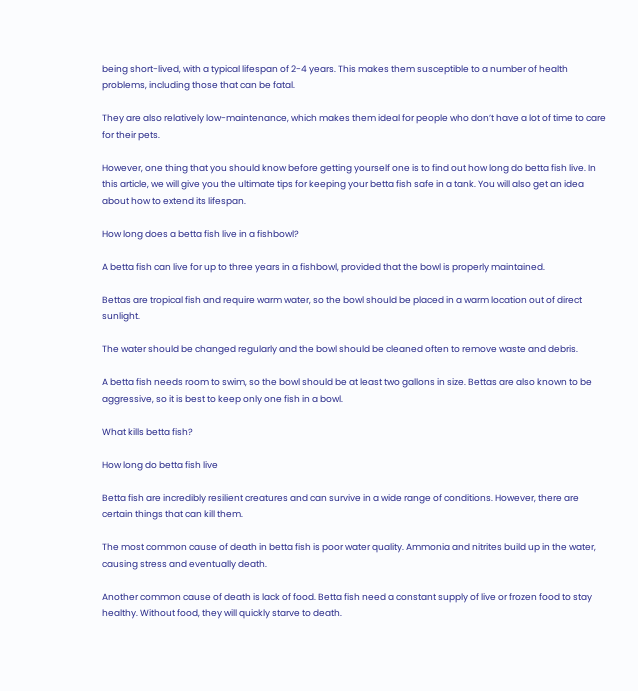being short-lived, with a typical lifespan of 2-4 years. This makes them susceptible to a number of health problems, including those that can be fatal.

They are also relatively low-maintenance, which makes them ideal for people who don’t have a lot of time to care for their pets.

However, one thing that you should know before getting yourself one is to find out how long do betta fish live. In this article, we will give you the ultimate tips for keeping your betta fish safe in a tank. You will also get an idea about how to extend its lifespan.

How long does a betta fish live in a fishbowl?

A betta fish can live for up to three years in a fishbowl, provided that the bowl is properly maintained.

Bettas are tropical fish and require warm water, so the bowl should be placed in a warm location out of direct sunlight.

The water should be changed regularly and the bowl should be cleaned often to remove waste and debris.

A betta fish needs room to swim, so the bowl should be at least two gallons in size. Bettas are also known to be aggressive, so it is best to keep only one fish in a bowl.

What kills betta fish?

How long do betta fish live

Betta fish are incredibly resilient creatures and can survive in a wide range of conditions. However, there are certain things that can kill them.

The most common cause of death in betta fish is poor water quality. Ammonia and nitrites build up in the water, causing stress and eventually death.

Another common cause of death is lack of food. Betta fish need a constant supply of live or frozen food to stay healthy. Without food, they will quickly starve to death.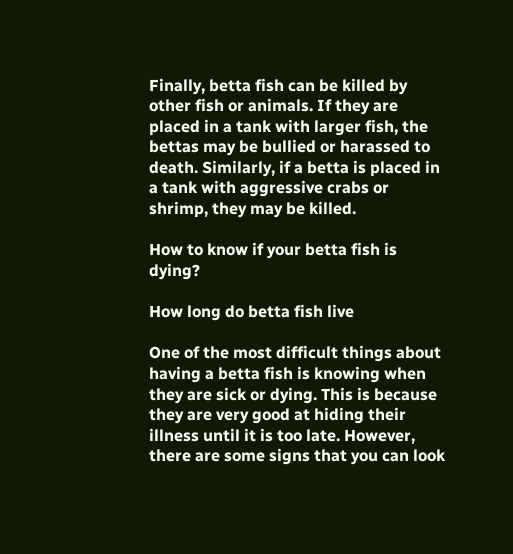Finally, betta fish can be killed by other fish or animals. If they are placed in a tank with larger fish, the bettas may be bullied or harassed to death. Similarly, if a betta is placed in a tank with aggressive crabs or shrimp, they may be killed.

How to know if your betta fish is dying?

How long do betta fish live

One of the most difficult things about having a betta fish is knowing when they are sick or dying. This is because they are very good at hiding their illness until it is too late. However, there are some signs that you can look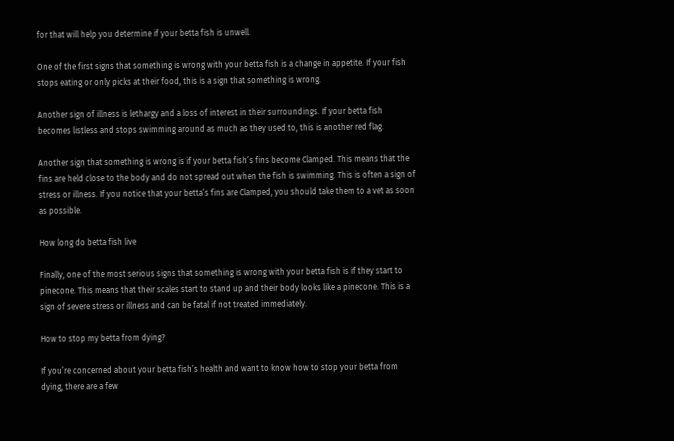for that will help you determine if your betta fish is unwell.

One of the first signs that something is wrong with your betta fish is a change in appetite. If your fish stops eating or only picks at their food, this is a sign that something is wrong.

Another sign of illness is lethargy and a loss of interest in their surroundings. If your betta fish becomes listless and stops swimming around as much as they used to, this is another red flag.

Another sign that something is wrong is if your betta fish’s fins become Clamped. This means that the fins are held close to the body and do not spread out when the fish is swimming. This is often a sign of stress or illness. If you notice that your betta’s fins are Clamped, you should take them to a vet as soon as possible.

How long do betta fish live

Finally, one of the most serious signs that something is wrong with your betta fish is if they start to pinecone. This means that their scales start to stand up and their body looks like a pinecone. This is a sign of severe stress or illness and can be fatal if not treated immediately.

How to stop my betta from dying?

If you’re concerned about your betta fish’s health and want to know how to stop your betta from dying, there are a few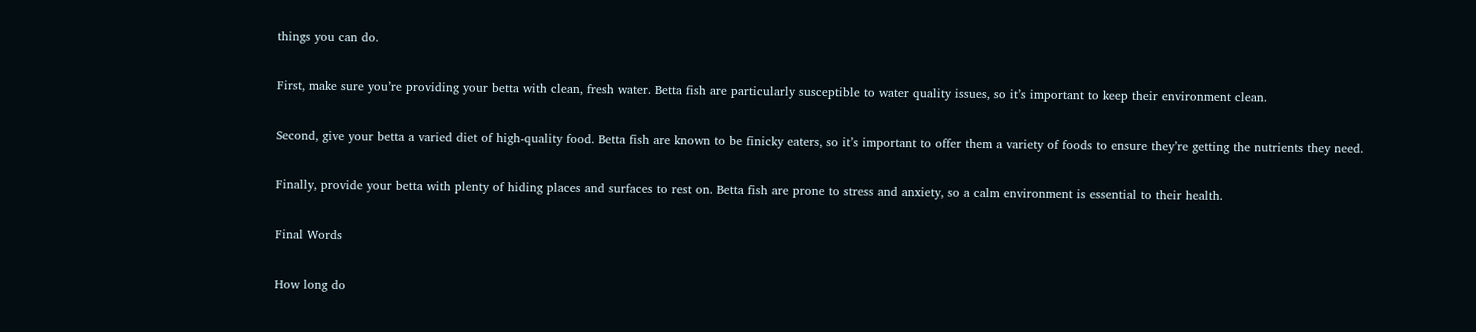things you can do.

First, make sure you’re providing your betta with clean, fresh water. Betta fish are particularly susceptible to water quality issues, so it’s important to keep their environment clean.

Second, give your betta a varied diet of high-quality food. Betta fish are known to be finicky eaters, so it’s important to offer them a variety of foods to ensure they’re getting the nutrients they need.

Finally, provide your betta with plenty of hiding places and surfaces to rest on. Betta fish are prone to stress and anxiety, so a calm environment is essential to their health.

Final Words

How long do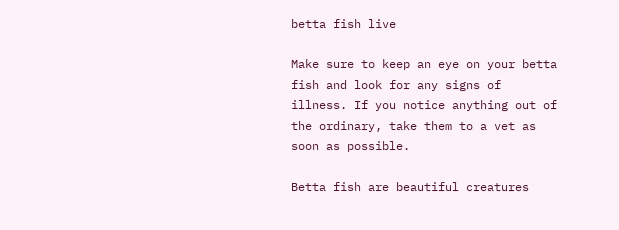betta fish live

Make sure to keep an eye on your betta fish and look for any signs of illness. If you notice anything out of the ordinary, take them to a vet as soon as possible.

Betta fish are beautiful creatures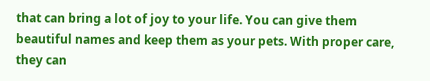that can bring a lot of joy to your life. You can give them beautiful names and keep them as your pets. With proper care, they can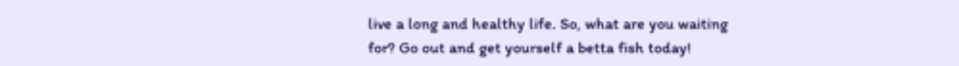live a long and healthy life. So, what are you waiting for? Go out and get yourself a betta fish today!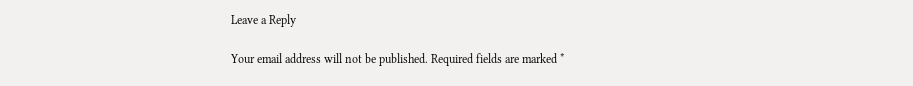Leave a Reply

Your email address will not be published. Required fields are marked *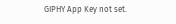GIPHY App Key not set.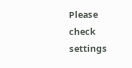Please check settings